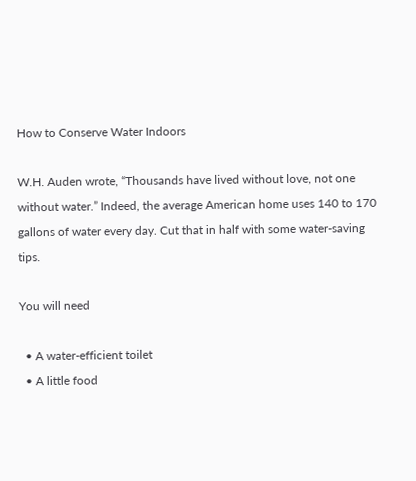How to Conserve Water Indoors

W.H. Auden wrote, “Thousands have lived without love, not one without water.” Indeed, the average American home uses 140 to 170 gallons of water every day. Cut that in half with some water-saving tips.

You will need

  • A water-efficient toilet
  • A little food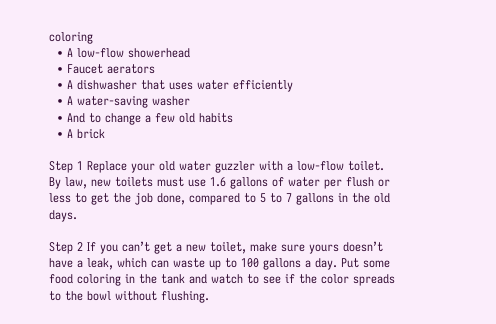coloring
  • A low-flow showerhead
  • Faucet aerators
  • A dishwasher that uses water efficiently
  • A water-saving washer
  • And to change a few old habits
  • A brick

Step 1 Replace your old water guzzler with a low-flow toilet. By law, new toilets must use 1.6 gallons of water per flush or less to get the job done, compared to 5 to 7 gallons in the old days.

Step 2 If you can’t get a new toilet, make sure yours doesn’t have a leak, which can waste up to 100 gallons a day. Put some food coloring in the tank and watch to see if the color spreads to the bowl without flushing.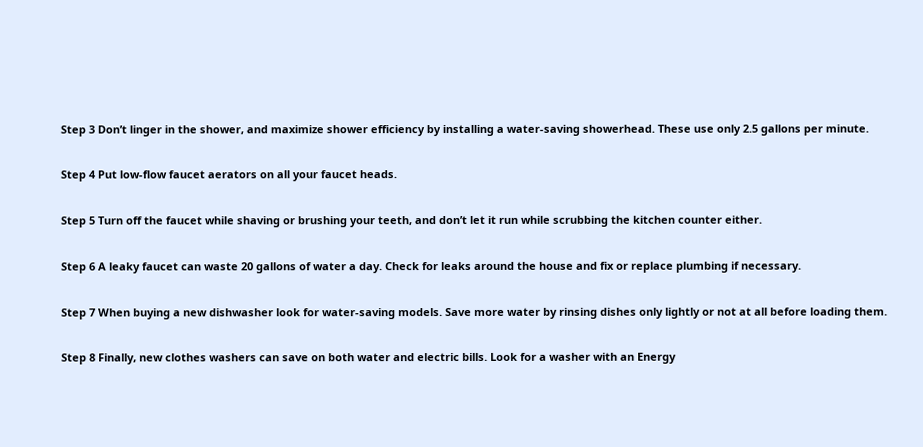Step 3 Don’t linger in the shower, and maximize shower efficiency by installing a water-saving showerhead. These use only 2.5 gallons per minute.

Step 4 Put low-flow faucet aerators on all your faucet heads.

Step 5 Turn off the faucet while shaving or brushing your teeth, and don’t let it run while scrubbing the kitchen counter either.

Step 6 A leaky faucet can waste 20 gallons of water a day. Check for leaks around the house and fix or replace plumbing if necessary.

Step 7 When buying a new dishwasher look for water-saving models. Save more water by rinsing dishes only lightly or not at all before loading them.

Step 8 Finally, new clothes washers can save on both water and electric bills. Look for a washer with an Energy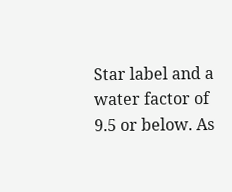Star label and a water factor of 9.5 or below. As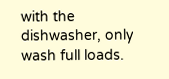with the dishwasher, only wash full loads.